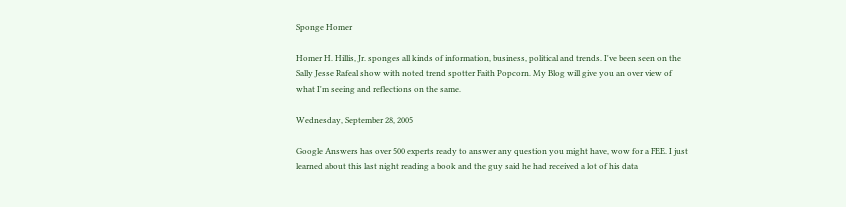Sponge Homer

Homer H. Hillis, Jr. sponges all kinds of information, business, political and trends. I've been seen on the Sally Jesse Rafeal show with noted trend spotter Faith Popcorn. My Blog will give you an over view of what I'm seeing and reflections on the same.

Wednesday, September 28, 2005

Google Answers has over 500 experts ready to answer any question you might have, wow for a FEE. I just learned about this last night reading a book and the guy said he had received a lot of his data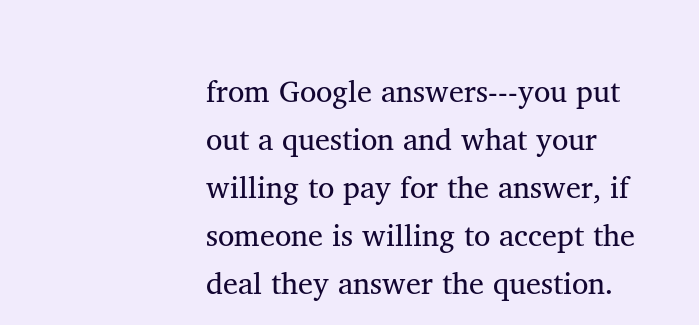from Google answers---you put out a question and what your willing to pay for the answer, if someone is willing to accept the deal they answer the question.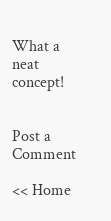What a neat concept!


Post a Comment

<< Home